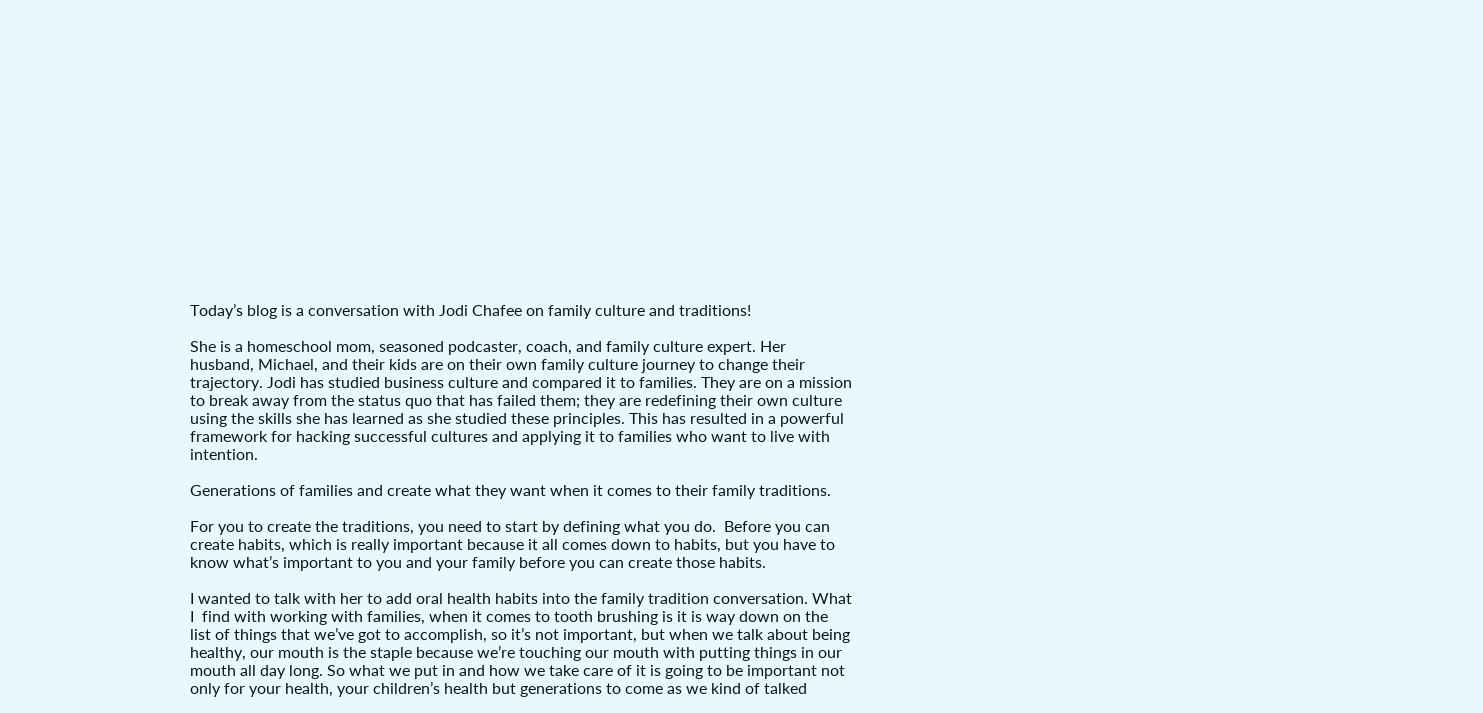Today’s blog is a conversation with Jodi Chafee on family culture and traditions!

She is a homeschool mom, seasoned podcaster, coach, and family culture expert. Her husband, Michael, and their kids are on their own family culture journey to change their trajectory. Jodi has studied business culture and compared it to families. They are on a mission to break away from the status quo that has failed them; they are redefining their own culture using the skills she has learned as she studied these principles. This has resulted in a powerful framework for hacking successful cultures and applying it to families who want to live with intention.

Generations of families and create what they want when it comes to their family traditions.

For you to create the traditions, you need to start by defining what you do.  Before you can create habits, which is really important because it all comes down to habits, but you have to know what’s important to you and your family before you can create those habits.

I wanted to talk with her to add oral health habits into the family tradition conversation. What  I  find with working with families, when it comes to tooth brushing is it is way down on the list of things that we’ve got to accomplish, so it’s not important, but when we talk about being healthy, our mouth is the staple because we’re touching our mouth with putting things in our mouth all day long. So what we put in and how we take care of it is going to be important not only for your health, your children’s health but generations to come as we kind of talked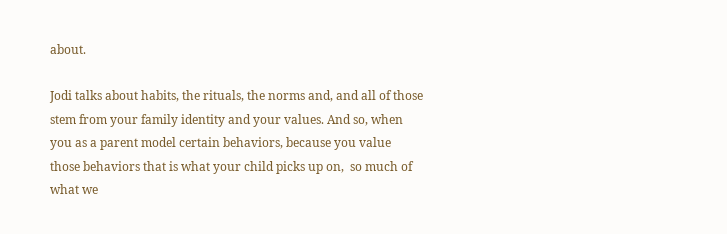about.

Jodi talks about habits, the rituals, the norms and, and all of those stem from your family identity and your values. And so, when you as a parent model certain behaviors, because you value those behaviors that is what your child picks up on,  so much of what we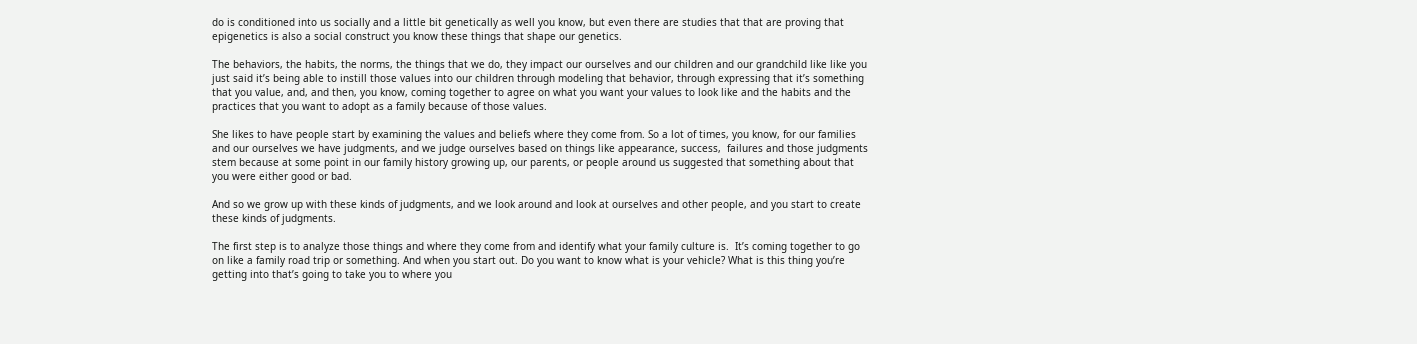do is conditioned into us socially and a little bit genetically as well you know, but even there are studies that that are proving that epigenetics is also a social construct you know these things that shape our genetics.

The behaviors, the habits, the norms, the things that we do, they impact our ourselves and our children and our grandchild like like you just said it’s being able to instill those values into our children through modeling that behavior, through expressing that it’s something that you value, and, and then, you know, coming together to agree on what you want your values to look like and the habits and the practices that you want to adopt as a family because of those values.

She likes to have people start by examining the values and beliefs where they come from. So a lot of times, you know, for our families and our ourselves we have judgments, and we judge ourselves based on things like appearance, success,  failures and those judgments stem because at some point in our family history growing up, our parents, or people around us suggested that something about that you were either good or bad.

And so we grow up with these kinds of judgments, and we look around and look at ourselves and other people, and you start to create these kinds of judgments.

The first step is to analyze those things and where they come from and identify what your family culture is.  It’s coming together to go on like a family road trip or something. And when you start out. Do you want to know what is your vehicle? What is this thing you’re getting into that’s going to take you to where you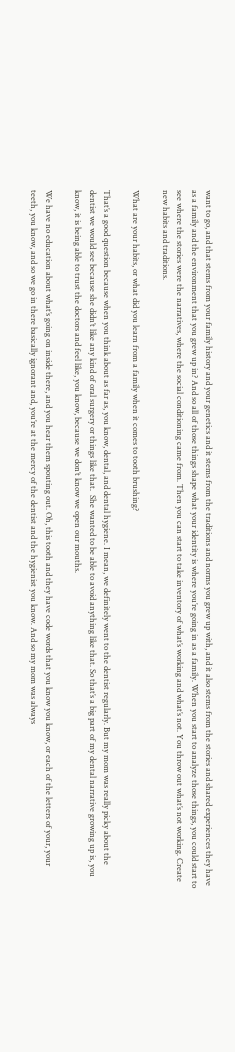want to go, and that stems from your family history and your genetics and it stems from the traditions and norms you grew up with, and it also stems from the stories and shared experiences they have as a family and the environment that you grew up in? And so all of those things shape what your identity is where you’re going in as a family. When you start to analyze those things, you could start to see where the stories were the narratives, where the social conditioning came from. Then you can start to take inventory of what’s working and what’s not. You throw out what’s not working. Create new habits and traditions.

What are your habits, or what did you learn from a family when it comes to tooth brushing?

That’s a good question because when you think about as far as, you know, dental, and dental hygiene. I mean, we definitely went to the dentist regularly. But my mom was really picky about the dentist we would see because she didn’t like any kind of oral surgery or things like that.  She wanted to be able to avoid anything like that. So that’s a big part of my dental narrative growing up is, you know, it is being able to trust the doctors and feel like, you know, because we don’t know we open our mouths.

We have no education about what’s going on inside there, and you hear them spouting out. Oh, this tooth and they have code words that you know you know, or each of the letters of your, your teeth, you know, and so we go in there basically ignorant and, you’re at the mercy of the dentist and the hygienist you know. And so my mom was always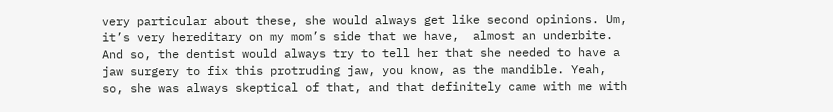very particular about these, she would always get like second opinions. Um, it’s very hereditary on my mom’s side that we have,  almost an underbite. And so, the dentist would always try to tell her that she needed to have a jaw surgery to fix this protruding jaw, you know, as the mandible. Yeah, so, she was always skeptical of that, and that definitely came with me with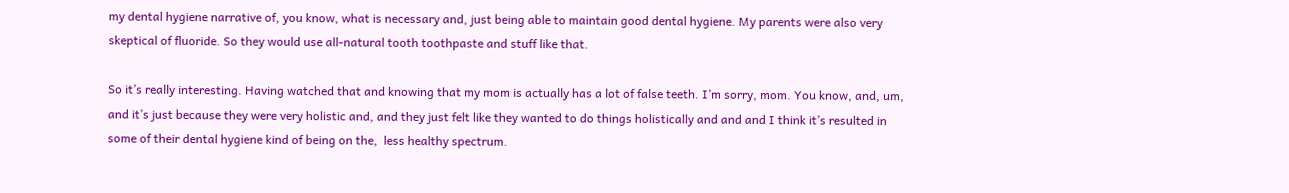my dental hygiene narrative of, you know, what is necessary and, just being able to maintain good dental hygiene. My parents were also very skeptical of fluoride. So they would use all-natural tooth toothpaste and stuff like that.

So it’s really interesting. Having watched that and knowing that my mom is actually has a lot of false teeth. I’m sorry, mom. You know, and, um, and it’s just because they were very holistic and, and they just felt like they wanted to do things holistically and and and I think it’s resulted in some of their dental hygiene kind of being on the,  less healthy spectrum.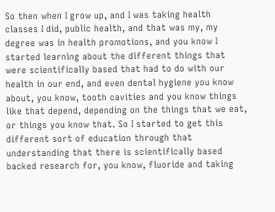So then when I grow up, and I was taking health classes I did, public health, and that was my, my degree was in health promotions, and you know I started learning about the different things that were scientifically based that had to do with our health in our end, and even dental hygiene you know about, you know, tooth cavities and you know things like that depend, depending on the things that we eat, or things you know that. So I started to get this different sort of education through that understanding that there is scientifically based backed research for, you know, fluoride and taking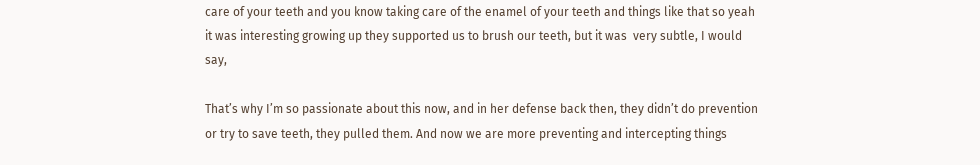care of your teeth and you know taking care of the enamel of your teeth and things like that so yeah it was interesting growing up they supported us to brush our teeth, but it was  very subtle, I would say,

That’s why I’m so passionate about this now, and in her defense back then, they didn’t do prevention or try to save teeth, they pulled them. And now we are more preventing and intercepting things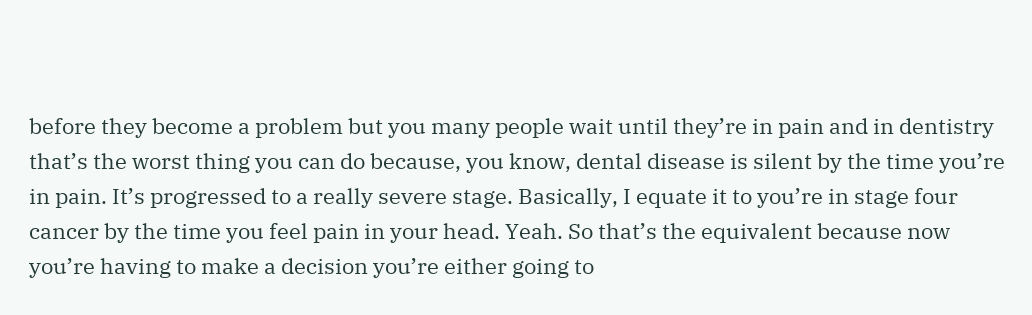before they become a problem but you many people wait until they’re in pain and in dentistry that’s the worst thing you can do because, you know, dental disease is silent by the time you’re in pain. It’s progressed to a really severe stage. Basically, I equate it to you’re in stage four cancer by the time you feel pain in your head. Yeah. So that’s the equivalent because now you’re having to make a decision you’re either going to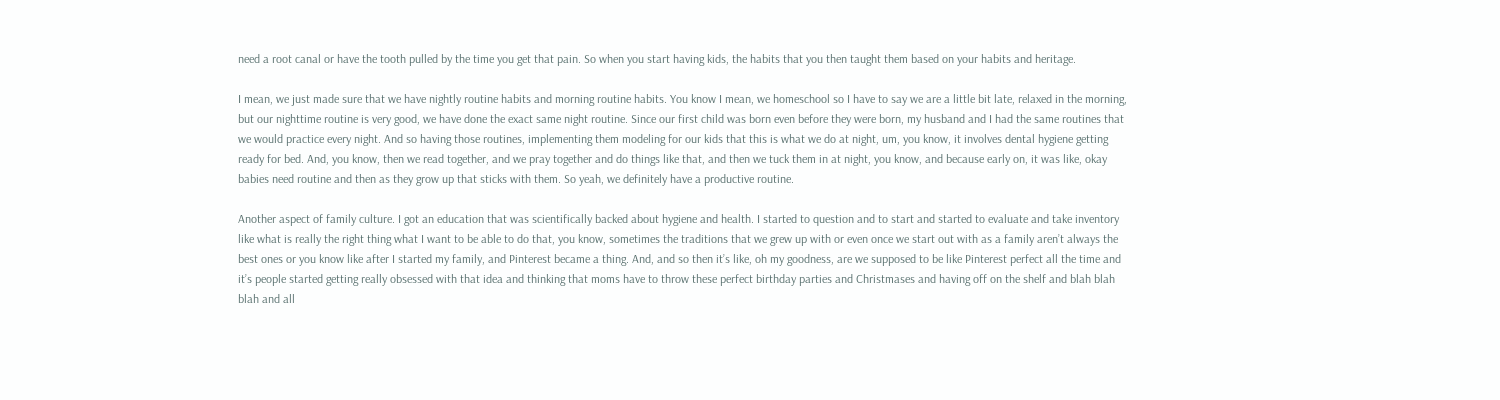need a root canal or have the tooth pulled by the time you get that pain. So when you start having kids, the habits that you then taught them based on your habits and heritage.

I mean, we just made sure that we have nightly routine habits and morning routine habits. You know I mean, we homeschool so I have to say we are a little bit late, relaxed in the morning, but our nighttime routine is very good, we have done the exact same night routine. Since our first child was born even before they were born, my husband and I had the same routines that we would practice every night. And so having those routines, implementing them modeling for our kids that this is what we do at night, um, you know, it involves dental hygiene getting ready for bed. And, you know, then we read together, and we pray together and do things like that, and then we tuck them in at night, you know, and because early on, it was like, okay babies need routine and then as they grow up that sticks with them. So yeah, we definitely have a productive routine.

Another aspect of family culture. I got an education that was scientifically backed about hygiene and health. I started to question and to start and started to evaluate and take inventory like what is really the right thing what I want to be able to do that, you know, sometimes the traditions that we grew up with or even once we start out with as a family aren’t always the best ones or you know like after I started my family, and Pinterest became a thing. And, and so then it’s like, oh my goodness, are we supposed to be like Pinterest perfect all the time and it’s people started getting really obsessed with that idea and thinking that moms have to throw these perfect birthday parties and Christmases and having off on the shelf and blah blah blah and all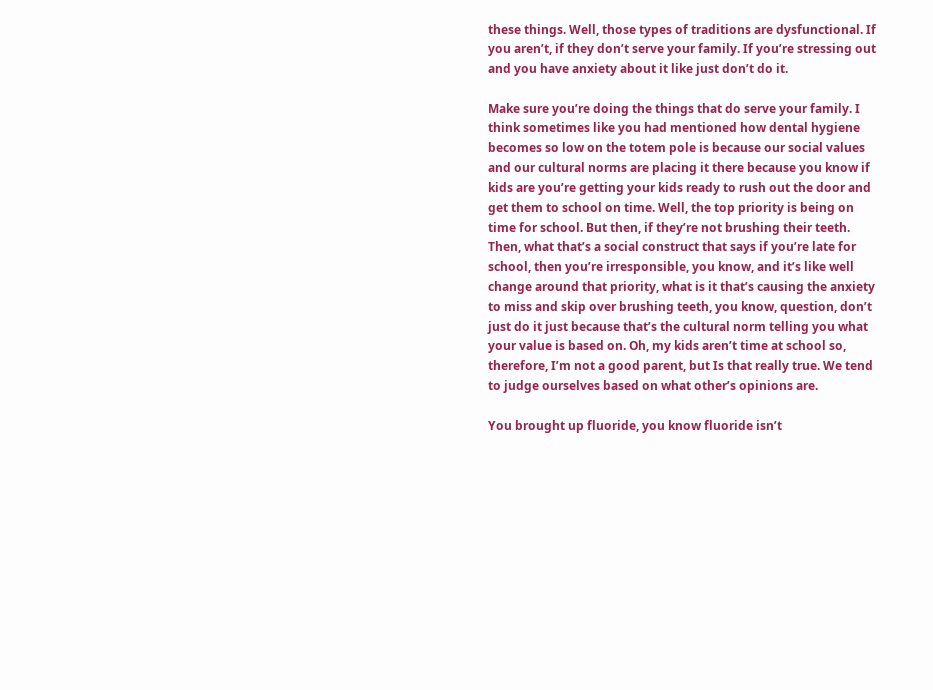these things. Well, those types of traditions are dysfunctional. If you aren’t, if they don’t serve your family. If you’re stressing out and you have anxiety about it like just don’t do it.

Make sure you’re doing the things that do serve your family. I think sometimes like you had mentioned how dental hygiene becomes so low on the totem pole is because our social values and our cultural norms are placing it there because you know if kids are you’re getting your kids ready to rush out the door and get them to school on time. Well, the top priority is being on time for school. But then, if they’re not brushing their teeth. Then, what that’s a social construct that says if you’re late for school, then you’re irresponsible, you know, and it’s like well change around that priority, what is it that’s causing the anxiety to miss and skip over brushing teeth, you know, question, don’t just do it just because that’s the cultural norm telling you what your value is based on. Oh, my kids aren’t time at school so, therefore, I’m not a good parent, but Is that really true. We tend to judge ourselves based on what other’s opinions are.

You brought up fluoride, you know fluoride isn’t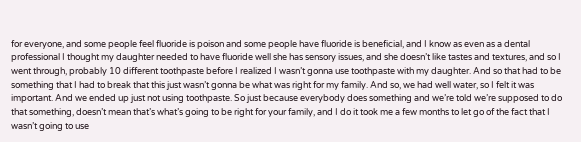for everyone, and some people feel fluoride is poison and some people have fluoride is beneficial, and I know as even as a dental professional I thought my daughter needed to have fluoride well she has sensory issues, and she doesn’t like tastes and textures, and so I went through, probably 10 different toothpaste before I realized I wasn’t gonna use toothpaste with my daughter. And so that had to be something that I had to break that this just wasn’t gonna be what was right for my family. And so, we had well water, so I felt it was important. And we ended up just not using toothpaste. So just because everybody does something and we’re told we’re supposed to do that something, doesn’t mean that’s what’s going to be right for your family, and I do it took me a few months to let go of the fact that I wasn’t going to use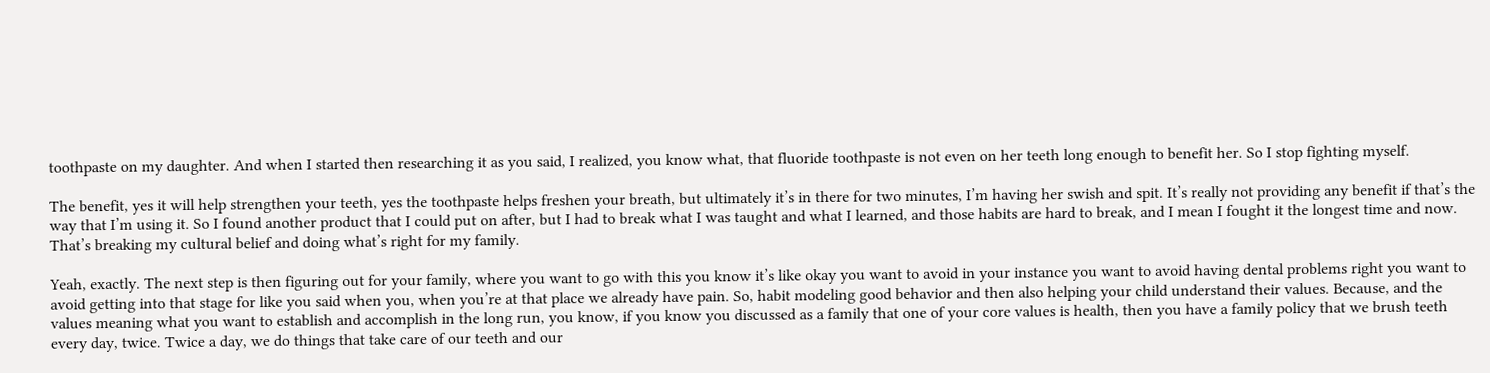toothpaste on my daughter. And when I started then researching it as you said, I realized, you know what, that fluoride toothpaste is not even on her teeth long enough to benefit her. So I stop fighting myself.

The benefit, yes it will help strengthen your teeth, yes the toothpaste helps freshen your breath, but ultimately it’s in there for two minutes, I’m having her swish and spit. It’s really not providing any benefit if that’s the way that I’m using it. So I found another product that I could put on after, but I had to break what I was taught and what I learned, and those habits are hard to break, and I mean I fought it the longest time and now. That’s breaking my cultural belief and doing what’s right for my family.

Yeah, exactly. The next step is then figuring out for your family, where you want to go with this you know it’s like okay you want to avoid in your instance you want to avoid having dental problems right you want to avoid getting into that stage for like you said when you, when you’re at that place we already have pain. So, habit modeling good behavior and then also helping your child understand their values. Because, and the values meaning what you want to establish and accomplish in the long run, you know, if you know you discussed as a family that one of your core values is health, then you have a family policy that we brush teeth every day, twice. Twice a day, we do things that take care of our teeth and our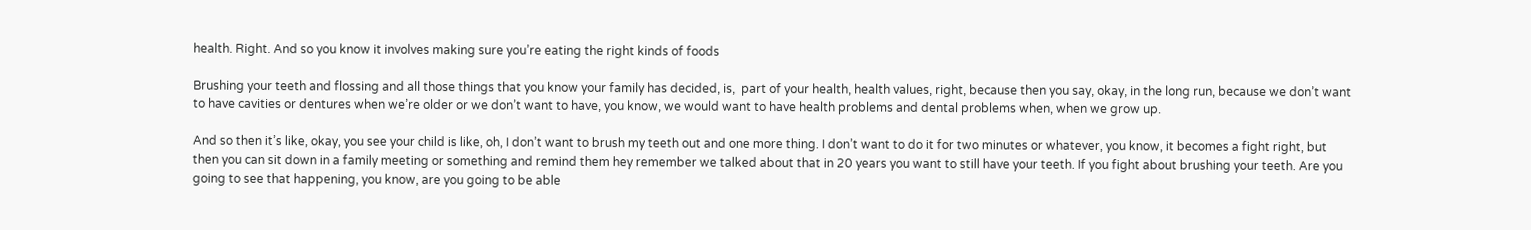health. Right. And so you know it involves making sure you’re eating the right kinds of foods

Brushing your teeth and flossing and all those things that you know your family has decided, is,  part of your health, health values, right, because then you say, okay, in the long run, because we don’t want to have cavities or dentures when we’re older or we don’t want to have, you know, we would want to have health problems and dental problems when, when we grow up.

And so then it’s like, okay, you see your child is like, oh, I don’t want to brush my teeth out and one more thing. I don’t want to do it for two minutes or whatever, you know, it becomes a fight right, but then you can sit down in a family meeting or something and remind them hey remember we talked about that in 20 years you want to still have your teeth. If you fight about brushing your teeth. Are you going to see that happening, you know, are you going to be able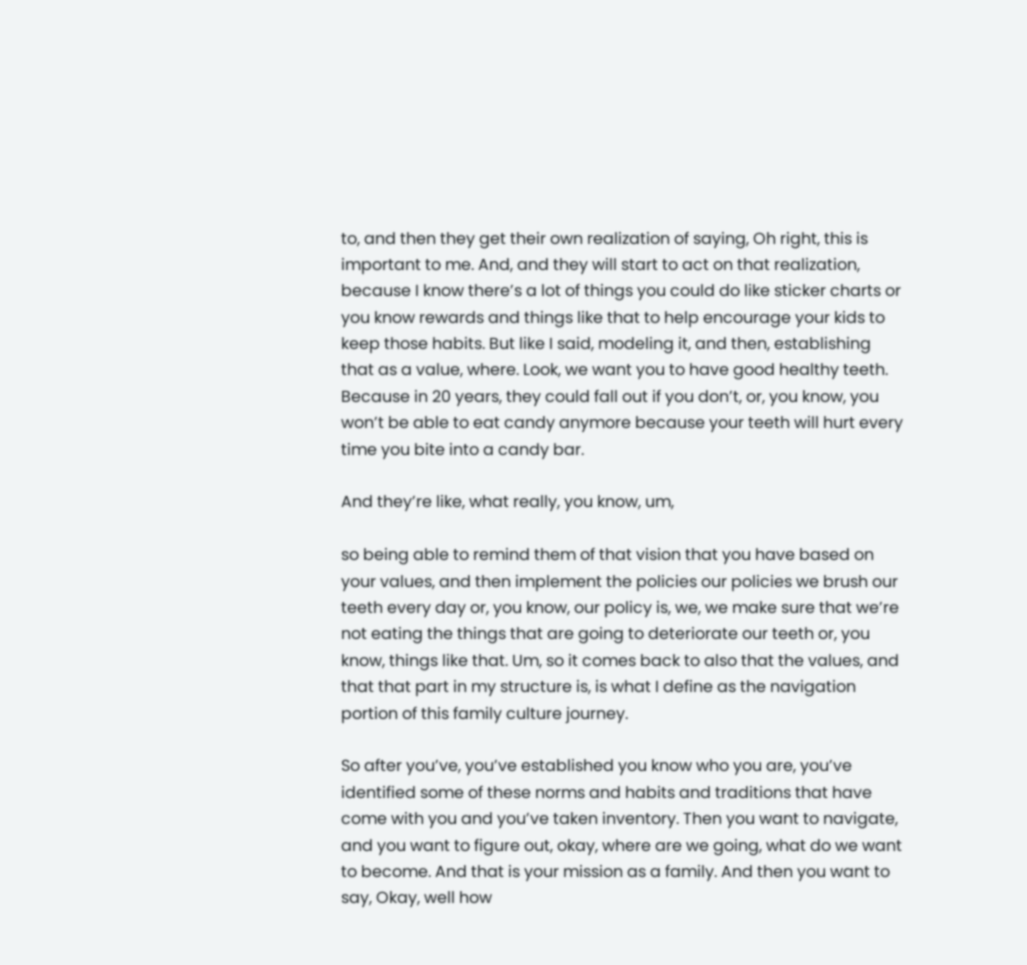to, and then they get their own realization of saying, Oh right, this is important to me. And, and they will start to act on that realization, because I know there’s a lot of things you could do like sticker charts or you know rewards and things like that to help encourage your kids to keep those habits. But like I said, modeling it, and then, establishing that as a value, where. Look, we want you to have good healthy teeth. Because in 20 years, they could fall out if you don’t, or, you know, you won’t be able to eat candy anymore because your teeth will hurt every time you bite into a candy bar.

And they’re like, what really, you know, um,

so being able to remind them of that vision that you have based on your values, and then implement the policies our policies we brush our teeth every day or, you know, our policy is, we, we make sure that we’re not eating the things that are going to deteriorate our teeth or, you know, things like that. Um, so it comes back to also that the values, and that that part in my structure is, is what I define as the navigation portion of this family culture journey.

So after you’ve, you’ve established you know who you are, you’ve identified some of these norms and habits and traditions that have come with you and you’ve taken inventory. Then you want to navigate, and you want to figure out, okay, where are we going, what do we want to become. And that is your mission as a family. And then you want to say, Okay, well how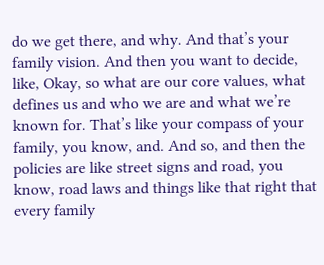do we get there, and why. And that’s your family vision. And then you want to decide, like, Okay, so what are our core values, what defines us and who we are and what we’re known for. That’s like your compass of your family, you know, and. And so, and then the policies are like street signs and road, you know, road laws and things like that right that every family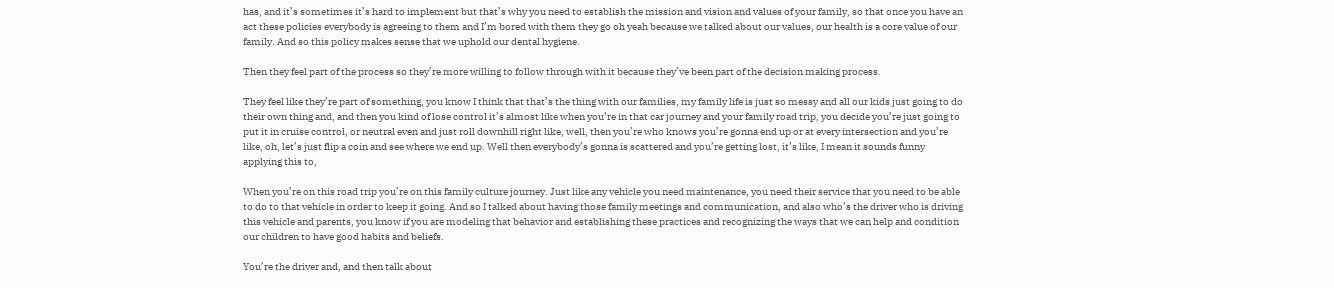has, and it’s sometimes it’s hard to implement but that’s why you need to establish the mission and vision and values of your family, so that once you have an act these policies everybody is agreeing to them and I’m bored with them they go oh yeah because we talked about our values, our health is a core value of our family. And so this policy makes sense that we uphold our dental hygiene.

Then they feel part of the process so they’re more willing to follow through with it because they’ve been part of the decision making process.

They feel like they’re part of something, you know I think that that’s the thing with our families, my family life is just so messy and all our kids just going to do their own thing and, and then you kind of lose control it’s almost like when you’re in that car journey and your family road trip, you decide you’re just going to put it in cruise control, or neutral even and just roll downhill right like, well, then you’re who knows you’re gonna end up or at every intersection and you’re like, oh, let’s just flip a coin and see where we end up. Well then everybody’s gonna is scattered and you’re getting lost, it’s like, I mean it sounds funny applying this to,

When you’re on this road trip you’re on this family culture journey. Just like any vehicle you need maintenance, you need their service that you need to be able to do to that vehicle in order to keep it going. And so I talked about having those family meetings and communication, and also who’s the driver who is driving this vehicle and parents, you know if you are modeling that behavior and establishing these practices and recognizing the ways that we can help and condition our children to have good habits and beliefs.

You’re the driver and, and then talk about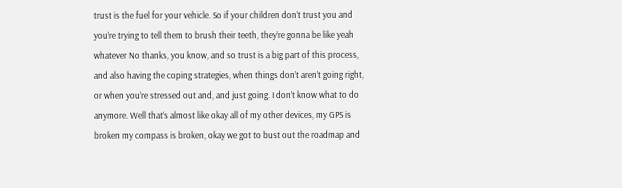trust is the fuel for your vehicle. So if your children don’t trust you and you’re trying to tell them to brush their teeth, they’re gonna be like yeah whatever No thanks, you know, and so trust is a big part of this process, and also having the coping strategies, when things don’t aren’t going right, or when you’re stressed out and, and just going. I don’t know what to do anymore. Well that’s almost like okay all of my other devices, my GPS is broken my compass is broken, okay we got to bust out the roadmap and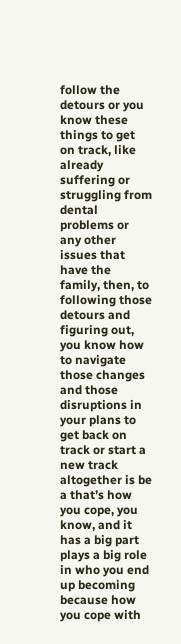follow the detours or you know these things to get on track, like already suffering or struggling from dental problems or any other issues that have the family, then, to following those detours and figuring out, you know how to navigate those changes and those disruptions in your plans to get back on track or start a new track altogether is be a that’s how you cope, you know, and it has a big part plays a big role in who you end up becoming because how you cope with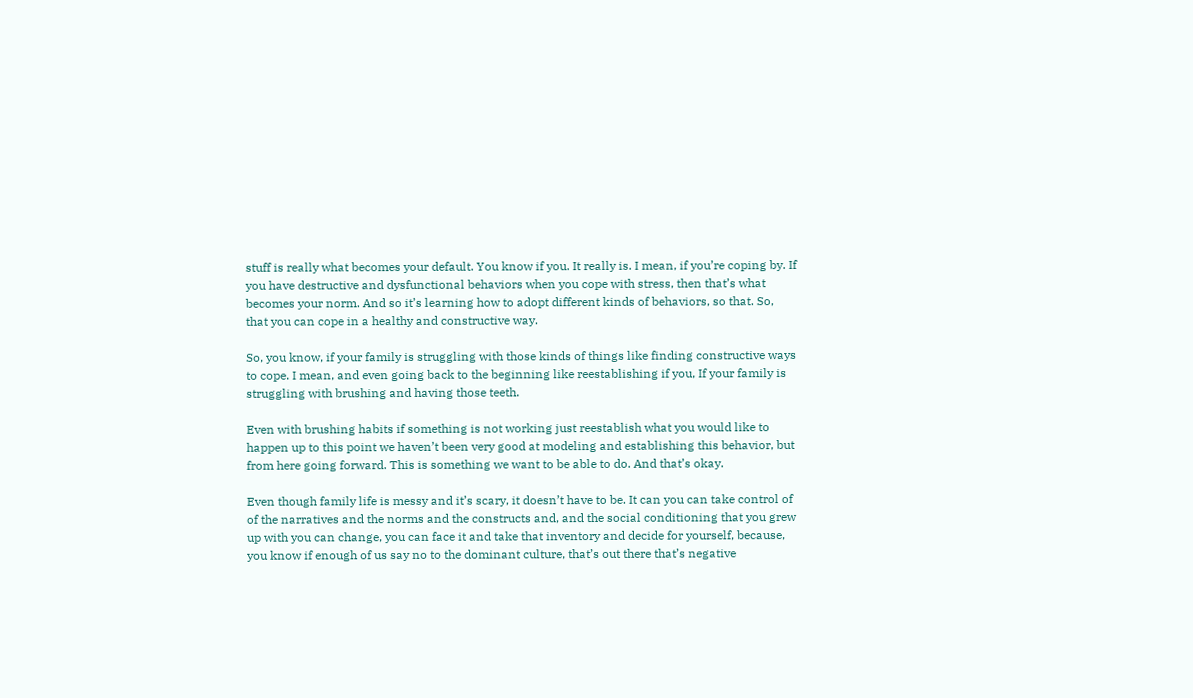stuff is really what becomes your default. You know if you. It really is. I mean, if you’re coping by. If you have destructive and dysfunctional behaviors when you cope with stress, then that’s what becomes your norm. And so it’s learning how to adopt different kinds of behaviors, so that. So, that you can cope in a healthy and constructive way.

So, you know, if your family is struggling with those kinds of things like finding constructive ways to cope. I mean, and even going back to the beginning like reestablishing if you, If your family is struggling with brushing and having those teeth.

Even with brushing habits if something is not working just reestablish what you would like to happen up to this point we haven’t been very good at modeling and establishing this behavior, but from here going forward. This is something we want to be able to do. And that’s okay.

Even though family life is messy and it’s scary, it doesn’t have to be. It can you can take control of of the narratives and the norms and the constructs and, and the social conditioning that you grew up with you can change, you can face it and take that inventory and decide for yourself, because, you know if enough of us say no to the dominant culture, that’s out there that’s negative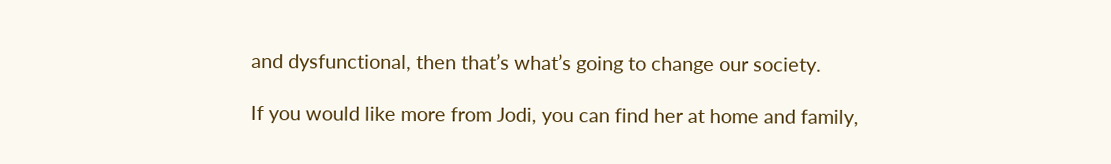and dysfunctional, then that’s what’s going to change our society.

If you would like more from Jodi, you can find her at home and family,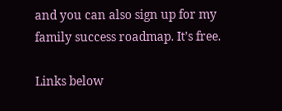and you can also sign up for my family success roadmap. It’s free.

Links below